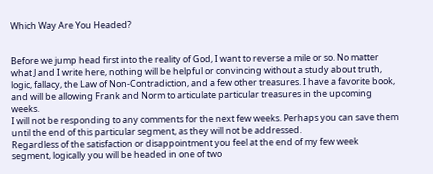Which Way Are You Headed?


Before we jump head first into the reality of God, I want to reverse a mile or so. No matter what J and I write here, nothing will be helpful or convincing without a study about truth, logic, fallacy, the Law of Non-Contradiction, and a few other treasures. I have a favorite book, and will be allowing Frank and Norm to articulate particular treasures in the upcoming weeks.
I will not be responding to any comments for the next few weeks. Perhaps you can save them until the end of this particular segment, as they will not be addressed.
Regardless of the satisfaction or disappointment you feel at the end of my few week segment, logically you will be headed in one of two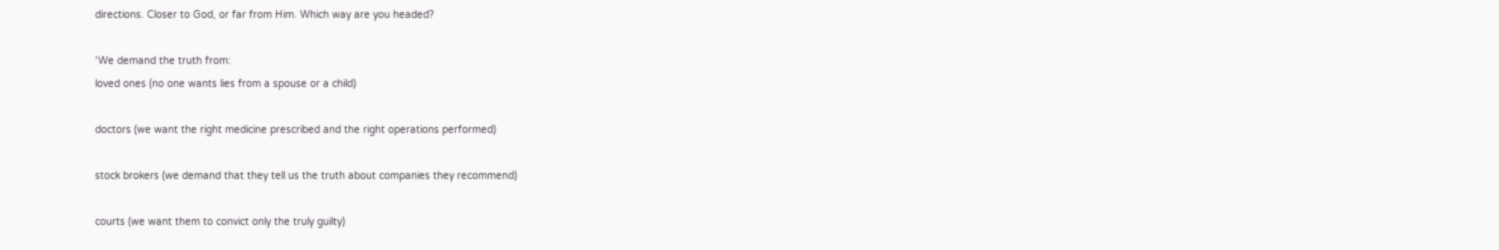directions. Closer to God, or far from Him. Which way are you headed?

‘We demand the truth from:
loved ones (no one wants lies from a spouse or a child)

doctors (we want the right medicine prescribed and the right operations performed)

stock brokers (we demand that they tell us the truth about companies they recommend)

courts (we want them to convict only the truly guilty)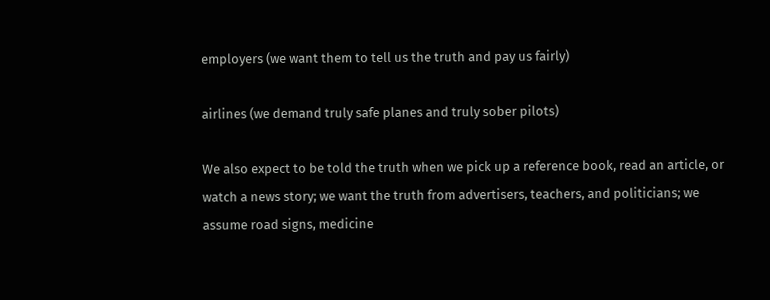employers (we want them to tell us the truth and pay us fairly)

airlines (we demand truly safe planes and truly sober pilots)

We also expect to be told the truth when we pick up a reference book, read an article, or watch a news story; we want the truth from advertisers, teachers, and politicians; we assume road signs, medicine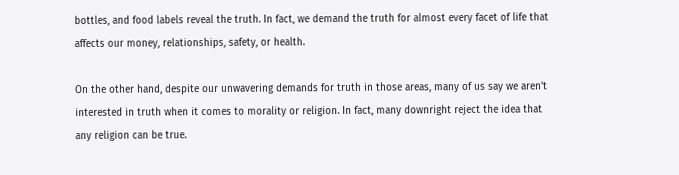bottles, and food labels reveal the truth. In fact, we demand the truth for almost every facet of life that affects our money, relationships, safety, or health.

On the other hand, despite our unwavering demands for truth in those areas, many of us say we aren’t interested in truth when it comes to morality or religion. In fact, many downright reject the idea that any religion can be true.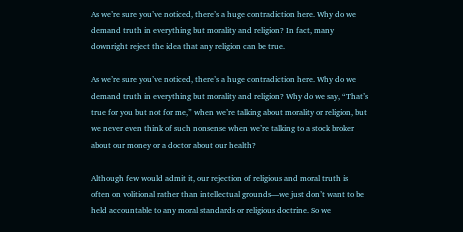As we’re sure you’ve noticed, there’s a huge contradiction here. Why do we demand truth in everything but morality and religion? In fact, many downright reject the idea that any religion can be true.

As we’re sure you’ve noticed, there’s a huge contradiction here. Why do we demand truth in everything but morality and religion? Why do we say, “That’s true for you but not for me,” when we’re talking about morality or religion, but we never even think of such nonsense when we’re talking to a stock broker about our money or a doctor about our health?

Although few would admit it, our rejection of religious and moral truth is often on volitional rather than intellectual grounds—we just don’t want to be held accountable to any moral standards or religious doctrine. So we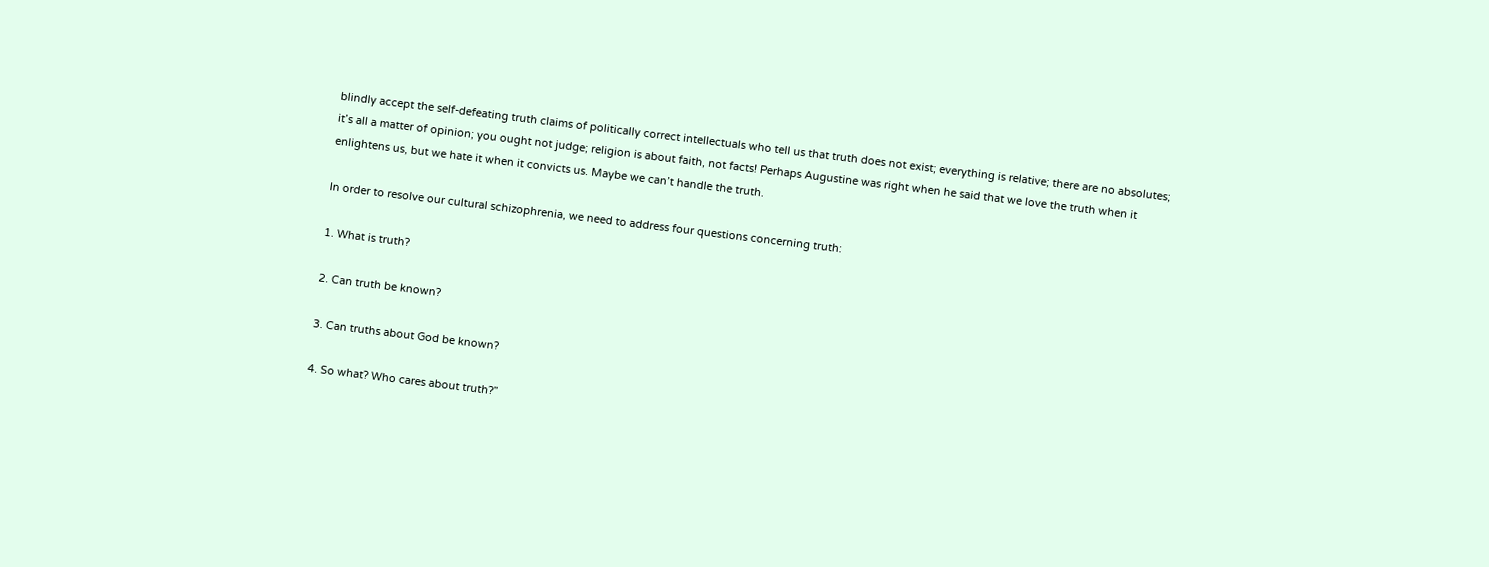blindly accept the self-defeating truth claims of politically correct intellectuals who tell us that truth does not exist; everything is relative; there are no absolutes; it’s all a matter of opinion; you ought not judge; religion is about faith, not facts! Perhaps Augustine was right when he said that we love the truth when it enlightens us, but we hate it when it convicts us. Maybe we can’t handle the truth.

In order to resolve our cultural schizophrenia, we need to address four questions concerning truth:

1. What is truth?

2. Can truth be known?

3. Can truths about God be known?

4. So what? Who cares about truth?”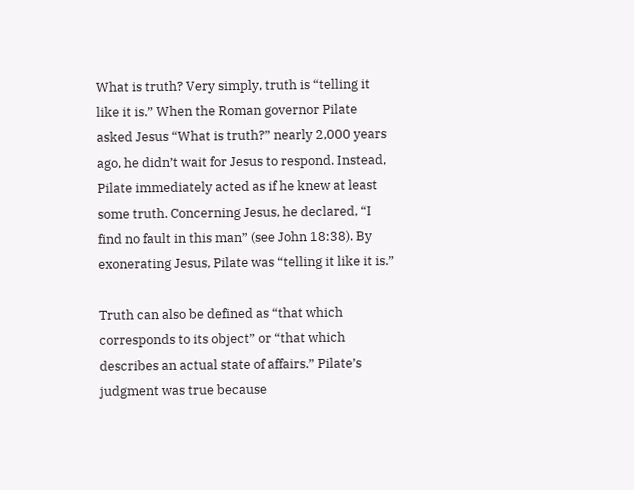What is truth? Very simply, truth is “telling it like it is.” When the Roman governor Pilate asked Jesus “What is truth?” nearly 2,000 years ago, he didn’t wait for Jesus to respond. Instead, Pilate immediately acted as if he knew at least some truth. Concerning Jesus, he declared, “I find no fault in this man” (see John 18:38). By exonerating Jesus, Pilate was “telling it like it is.”

Truth can also be defined as “that which corresponds to its object” or “that which describes an actual state of affairs.” Pilate’s judgment was true because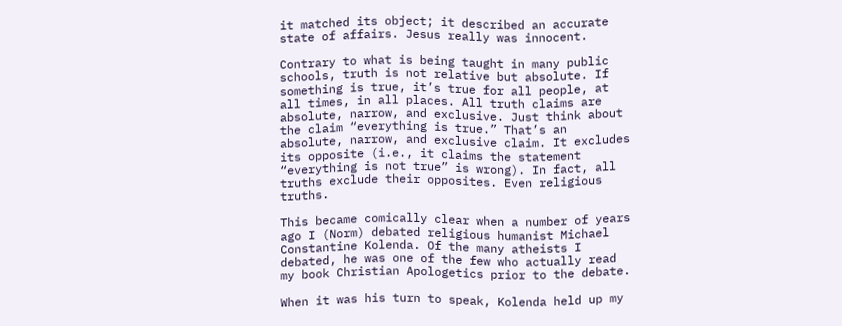it matched its object; it described an accurate state of affairs. Jesus really was innocent.

Contrary to what is being taught in many public schools, truth is not relative but absolute. If something is true, it’s true for all people, at all times, in all places. All truth claims are absolute, narrow, and exclusive. Just think about the claim “everything is true.” That’s an absolute, narrow, and exclusive claim. It excludes its opposite (i.e., it claims the statement “everything is not true” is wrong). In fact, all truths exclude their opposites. Even religious truths.

This became comically clear when a number of years ago I (Norm) debated religious humanist Michael Constantine Kolenda. Of the many atheists I debated, he was one of the few who actually read my book Christian Apologetics prior to the debate.

When it was his turn to speak, Kolenda held up my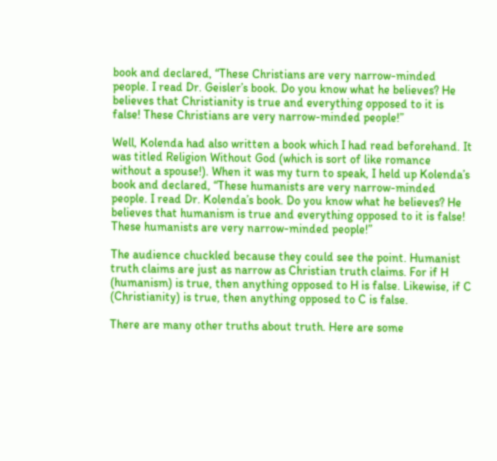book and declared, “These Christians are very narrow-minded people. I read Dr. Geisler’s book. Do you know what he believes? He believes that Christianity is true and everything opposed to it is false! These Christians are very narrow-minded people!”

Well, Kolenda had also written a book which I had read beforehand. It was titled Religion Without God (which is sort of like romance without a spouse!). When it was my turn to speak, I held up Kolenda’s book and declared, “These humanists are very narrow-minded people. I read Dr. Kolenda’s book. Do you know what he believes? He believes that humanism is true and everything opposed to it is false! These humanists are very narrow-minded people!”

The audience chuckled because they could see the point. Humanist truth claims are just as narrow as Christian truth claims. For if H (humanism) is true, then anything opposed to H is false. Likewise, if C (Christianity) is true, then anything opposed to C is false.

There are many other truths about truth. Here are some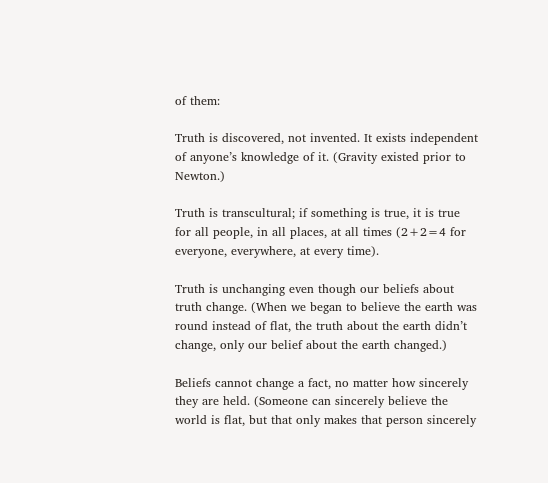of them:

Truth is discovered, not invented. It exists independent of anyone’s knowledge of it. (Gravity existed prior to Newton.)

Truth is transcultural; if something is true, it is true for all people, in all places, at all times (2+2=4 for everyone, everywhere, at every time).

Truth is unchanging even though our beliefs about truth change. (When we began to believe the earth was round instead of flat, the truth about the earth didn’t change, only our belief about the earth changed.)

Beliefs cannot change a fact, no matter how sincerely they are held. (Someone can sincerely believe the world is flat, but that only makes that person sincerely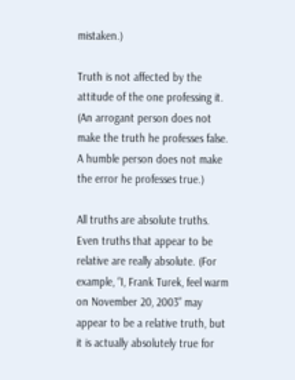mistaken.)

Truth is not affected by the attitude of the one professing it. (An arrogant person does not make the truth he professes false. A humble person does not make the error he professes true.)

All truths are absolute truths. Even truths that appear to be relative are really absolute. (For example, “I, Frank Turek, feel warm on November 20, 2003” may appear to be a relative truth, but it is actually absolutely true for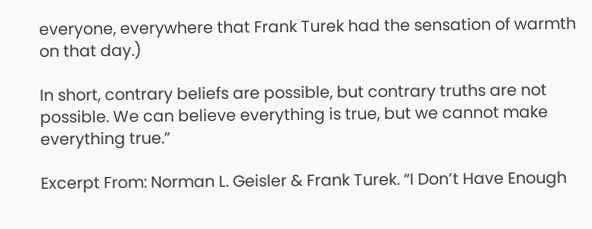everyone, everywhere that Frank Turek had the sensation of warmth on that day.)

In short, contrary beliefs are possible, but contrary truths are not possible. We can believe everything is true, but we cannot make everything true.”

Excerpt From: Norman L. Geisler & Frank Turek. “I Don’t Have Enough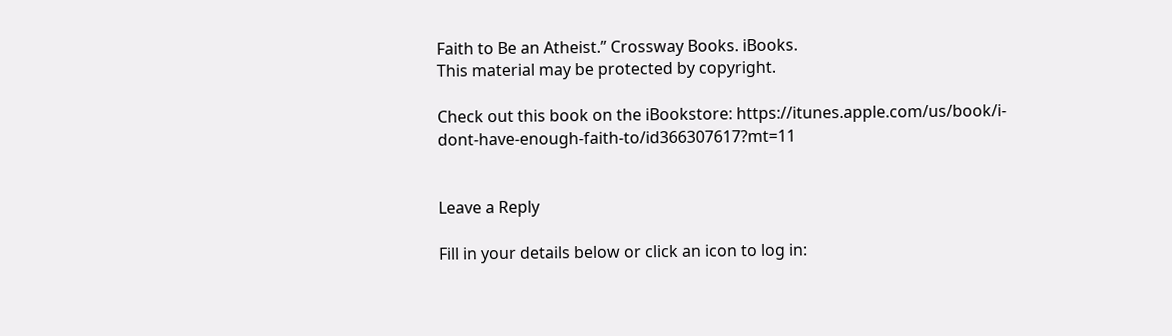Faith to Be an Atheist.” Crossway Books. iBooks.
This material may be protected by copyright.

Check out this book on the iBookstore: https://itunes.apple.com/us/book/i-dont-have-enough-faith-to/id366307617?mt=11


Leave a Reply

Fill in your details below or click an icon to log in: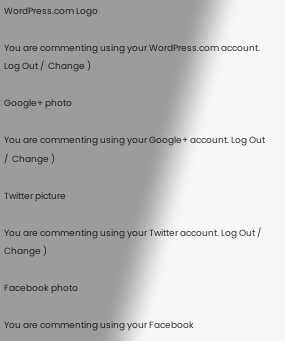WordPress.com Logo

You are commenting using your WordPress.com account. Log Out /  Change )

Google+ photo

You are commenting using your Google+ account. Log Out /  Change )

Twitter picture

You are commenting using your Twitter account. Log Out /  Change )

Facebook photo

You are commenting using your Facebook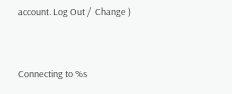account. Log Out /  Change )


Connecting to %s